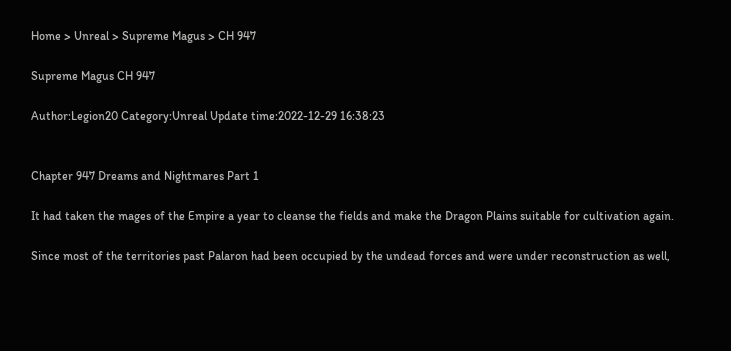Home > Unreal > Supreme Magus > CH 947

Supreme Magus CH 947

Author:Legion20 Category:Unreal Update time:2022-12-29 16:38:23


Chapter 947 Dreams and Nightmares Part 1

It had taken the mages of the Empire a year to cleanse the fields and make the Dragon Plains suitable for cultivation again.

Since most of the territories past Palaron had been occupied by the undead forces and were under reconstruction as well,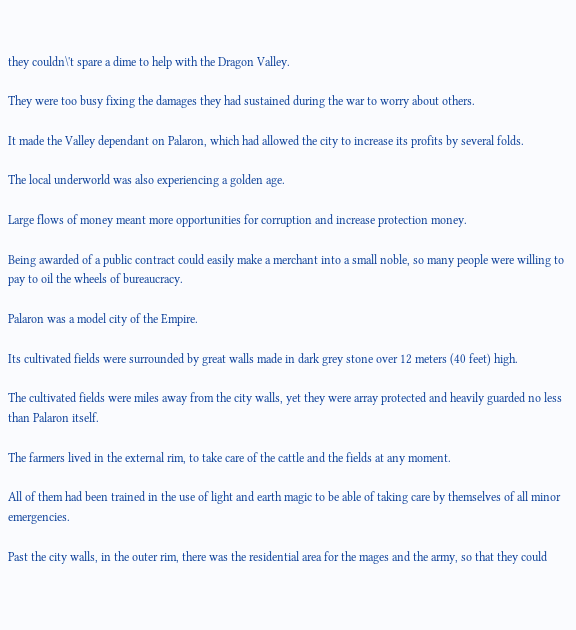they couldn\'t spare a dime to help with the Dragon Valley.

They were too busy fixing the damages they had sustained during the war to worry about others.

It made the Valley dependant on Palaron, which had allowed the city to increase its profits by several folds.

The local underworld was also experiencing a golden age.

Large flows of money meant more opportunities for corruption and increase protection money.

Being awarded of a public contract could easily make a merchant into a small noble, so many people were willing to pay to oil the wheels of bureaucracy.

Palaron was a model city of the Empire.

Its cultivated fields were surrounded by great walls made in dark grey stone over 12 meters (40 feet) high.

The cultivated fields were miles away from the city walls, yet they were array protected and heavily guarded no less than Palaron itself.

The farmers lived in the external rim, to take care of the cattle and the fields at any moment.

All of them had been trained in the use of light and earth magic to be able of taking care by themselves of all minor emergencies.

Past the city walls, in the outer rim, there was the residential area for the mages and the army, so that they could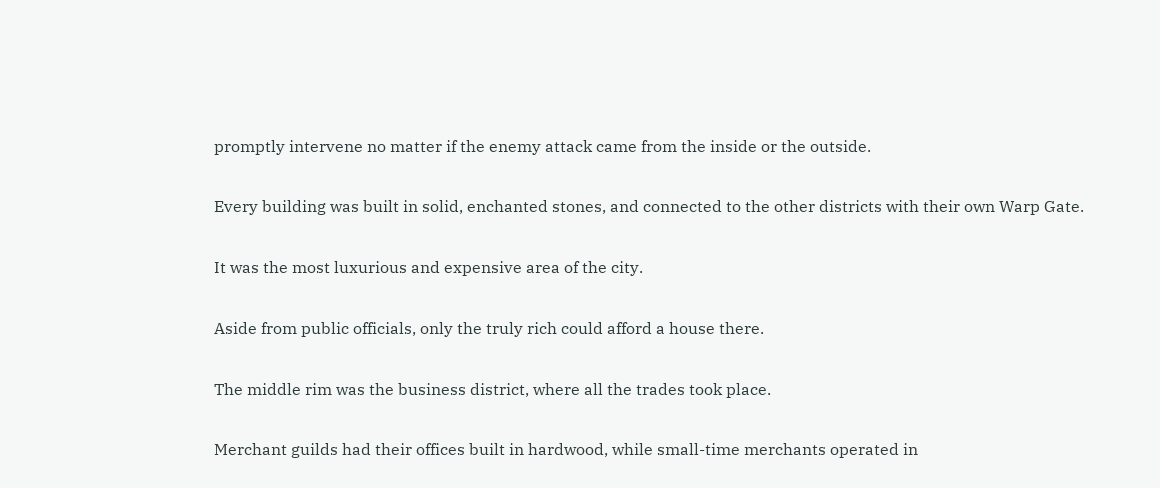promptly intervene no matter if the enemy attack came from the inside or the outside.

Every building was built in solid, enchanted stones, and connected to the other districts with their own Warp Gate.

It was the most luxurious and expensive area of the city.

Aside from public officials, only the truly rich could afford a house there.

The middle rim was the business district, where all the trades took place.

Merchant guilds had their offices built in hardwood, while small-time merchants operated in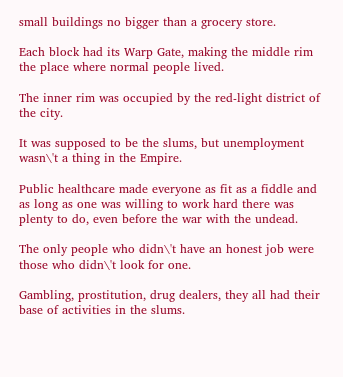small buildings no bigger than a grocery store.

Each block had its Warp Gate, making the middle rim the place where normal people lived.

The inner rim was occupied by the red-light district of the city.

It was supposed to be the slums, but unemployment wasn\'t a thing in the Empire.

Public healthcare made everyone as fit as a fiddle and as long as one was willing to work hard there was plenty to do, even before the war with the undead.

The only people who didn\'t have an honest job were those who didn\'t look for one.

Gambling, prostitution, drug dealers, they all had their base of activities in the slums.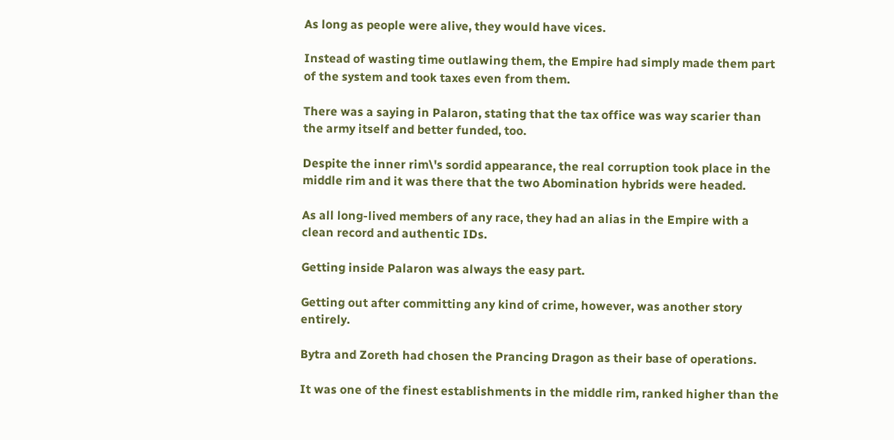As long as people were alive, they would have vices.

Instead of wasting time outlawing them, the Empire had simply made them part of the system and took taxes even from them.

There was a saying in Palaron, stating that the tax office was way scarier than the army itself and better funded, too.

Despite the inner rim\'s sordid appearance, the real corruption took place in the middle rim and it was there that the two Abomination hybrids were headed.

As all long-lived members of any race, they had an alias in the Empire with a clean record and authentic IDs.

Getting inside Palaron was always the easy part.

Getting out after committing any kind of crime, however, was another story entirely.

Bytra and Zoreth had chosen the Prancing Dragon as their base of operations.

It was one of the finest establishments in the middle rim, ranked higher than the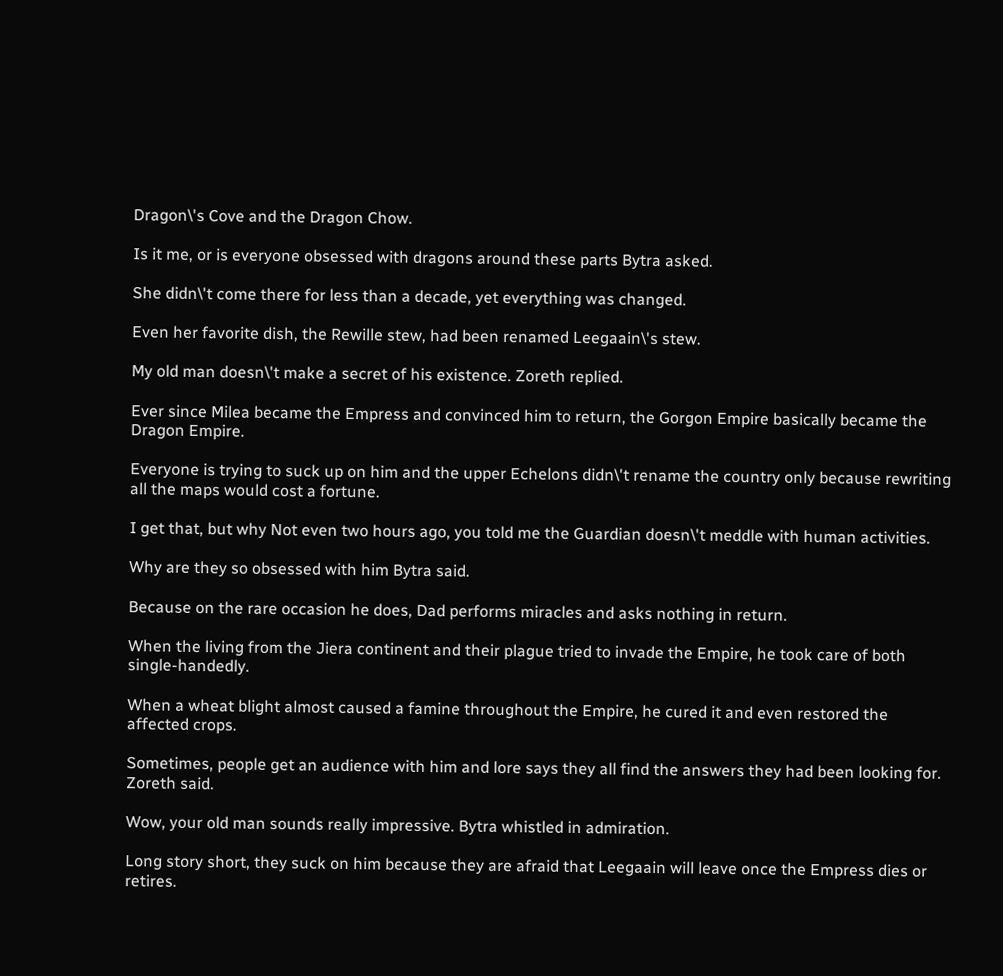Dragon\'s Cove and the Dragon Chow.

Is it me, or is everyone obsessed with dragons around these parts Bytra asked.

She didn\'t come there for less than a decade, yet everything was changed.

Even her favorite dish, the Rewille stew, had been renamed Leegaain\'s stew.

My old man doesn\'t make a secret of his existence. Zoreth replied.

Ever since Milea became the Empress and convinced him to return, the Gorgon Empire basically became the Dragon Empire.

Everyone is trying to suck up on him and the upper Echelons didn\'t rename the country only because rewriting all the maps would cost a fortune.

I get that, but why Not even two hours ago, you told me the Guardian doesn\'t meddle with human activities.

Why are they so obsessed with him Bytra said.

Because on the rare occasion he does, Dad performs miracles and asks nothing in return.

When the living from the Jiera continent and their plague tried to invade the Empire, he took care of both single-handedly.

When a wheat blight almost caused a famine throughout the Empire, he cured it and even restored the affected crops.

Sometimes, people get an audience with him and lore says they all find the answers they had been looking for. Zoreth said.

Wow, your old man sounds really impressive. Bytra whistled in admiration.

Long story short, they suck on him because they are afraid that Leegaain will leave once the Empress dies or retires.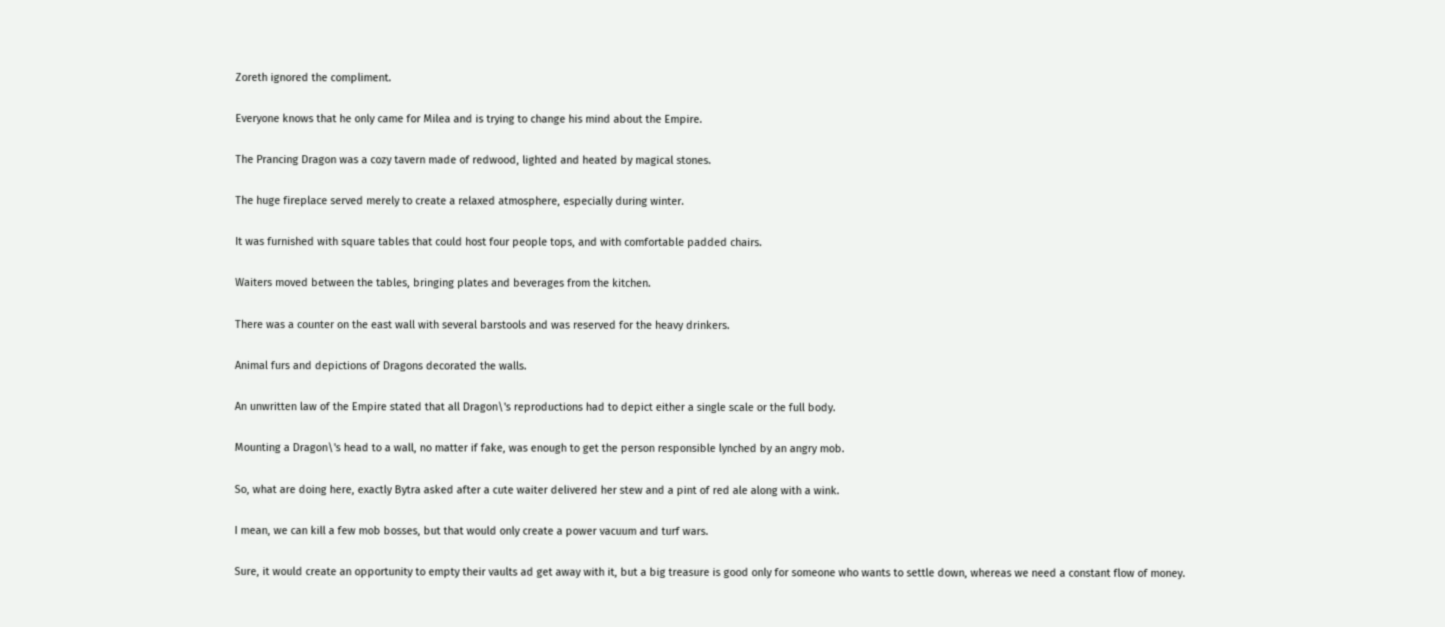Zoreth ignored the compliment.

Everyone knows that he only came for Milea and is trying to change his mind about the Empire.

The Prancing Dragon was a cozy tavern made of redwood, lighted and heated by magical stones.

The huge fireplace served merely to create a relaxed atmosphere, especially during winter.

It was furnished with square tables that could host four people tops, and with comfortable padded chairs.

Waiters moved between the tables, bringing plates and beverages from the kitchen.

There was a counter on the east wall with several barstools and was reserved for the heavy drinkers.

Animal furs and depictions of Dragons decorated the walls.

An unwritten law of the Empire stated that all Dragon\'s reproductions had to depict either a single scale or the full body.

Mounting a Dragon\'s head to a wall, no matter if fake, was enough to get the person responsible lynched by an angry mob.

So, what are doing here, exactly Bytra asked after a cute waiter delivered her stew and a pint of red ale along with a wink.

I mean, we can kill a few mob bosses, but that would only create a power vacuum and turf wars.

Sure, it would create an opportunity to empty their vaults ad get away with it, but a big treasure is good only for someone who wants to settle down, whereas we need a constant flow of money.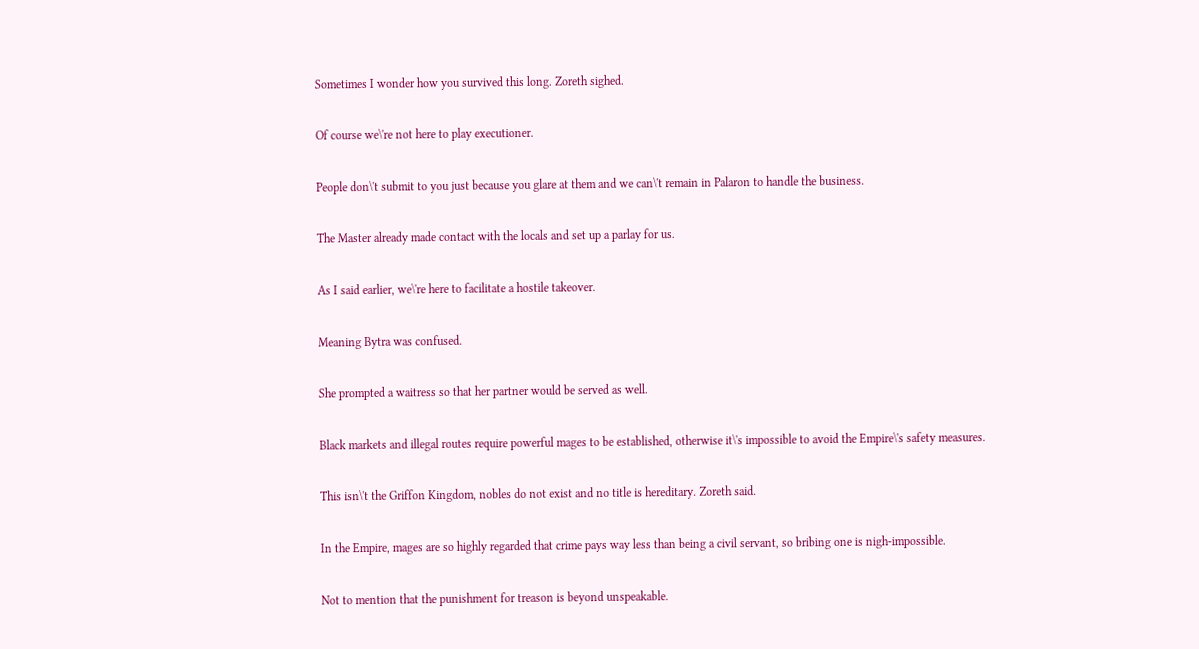Sometimes I wonder how you survived this long. Zoreth sighed.

Of course we\'re not here to play executioner.

People don\'t submit to you just because you glare at them and we can\'t remain in Palaron to handle the business.

The Master already made contact with the locals and set up a parlay for us.

As I said earlier, we\'re here to facilitate a hostile takeover.

Meaning Bytra was confused.

She prompted a waitress so that her partner would be served as well.

Black markets and illegal routes require powerful mages to be established, otherwise it\'s impossible to avoid the Empire\'s safety measures.

This isn\'t the Griffon Kingdom, nobles do not exist and no title is hereditary. Zoreth said.

In the Empire, mages are so highly regarded that crime pays way less than being a civil servant, so bribing one is nigh-impossible.

Not to mention that the punishment for treason is beyond unspeakable.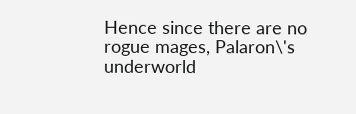Hence since there are no rogue mages, Palaron\'s underworld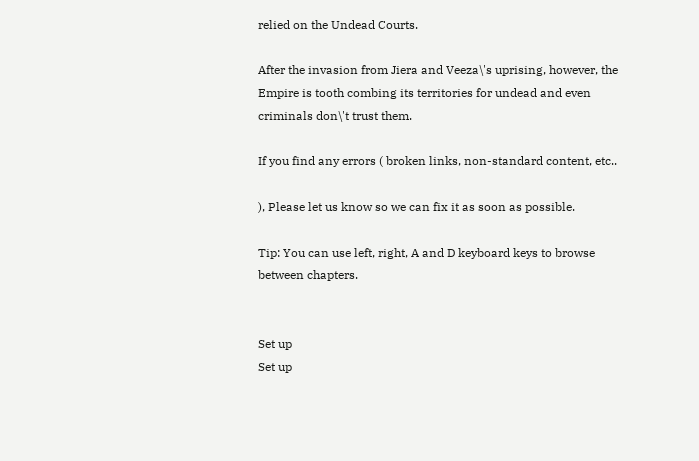relied on the Undead Courts.

After the invasion from Jiera and Veeza\'s uprising, however, the Empire is tooth combing its territories for undead and even criminals don\'t trust them.

If you find any errors ( broken links, non-standard content, etc..

), Please let us know so we can fix it as soon as possible.

Tip: You can use left, right, A and D keyboard keys to browse between chapters.


Set up
Set up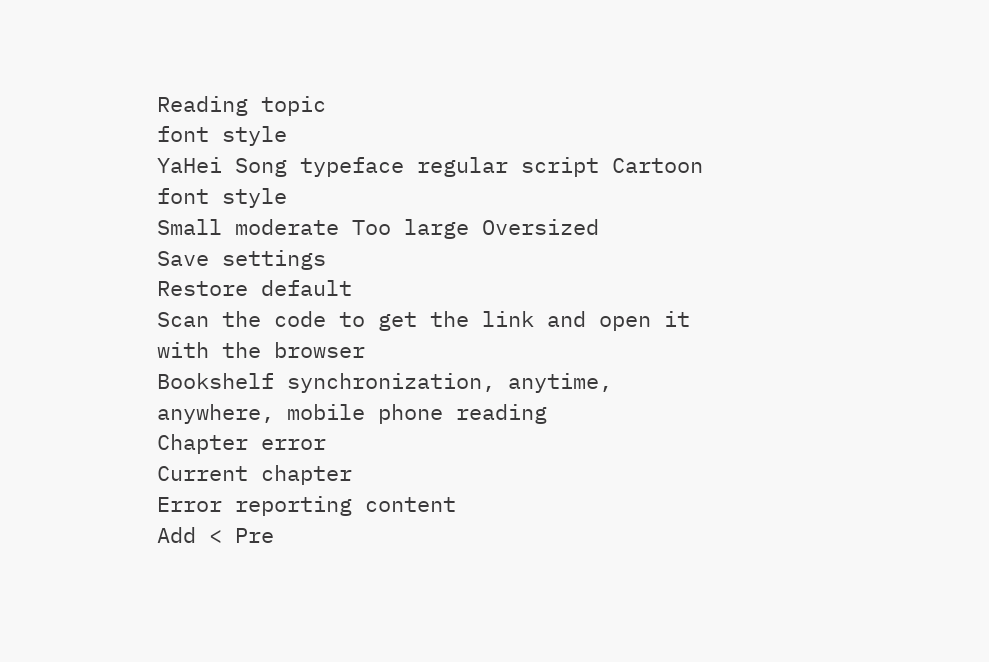Reading topic
font style
YaHei Song typeface regular script Cartoon
font style
Small moderate Too large Oversized
Save settings
Restore default
Scan the code to get the link and open it with the browser
Bookshelf synchronization, anytime, anywhere, mobile phone reading
Chapter error
Current chapter
Error reporting content
Add < Pre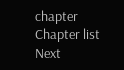chapter Chapter list Next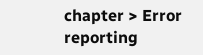chapter > Error reporting